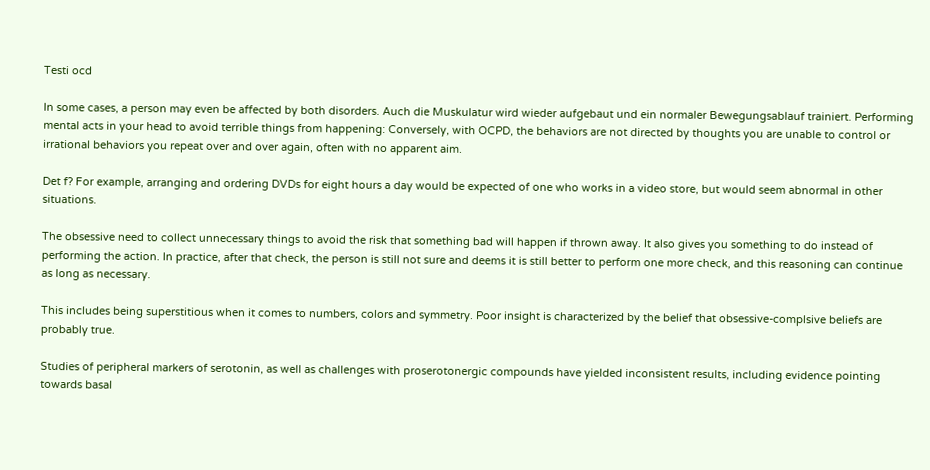Testi ocd

In some cases, a person may even be affected by both disorders. Auch die Muskulatur wird wieder aufgebaut und ein normaler Bewegungsablauf trainiert. Performing mental acts in your head to avoid terrible things from happening: Conversely, with OCPD, the behaviors are not directed by thoughts you are unable to control or irrational behaviors you repeat over and over again, often with no apparent aim.

Det f? For example, arranging and ordering DVDs for eight hours a day would be expected of one who works in a video store, but would seem abnormal in other situations.

The obsessive need to collect unnecessary things to avoid the risk that something bad will happen if thrown away. It also gives you something to do instead of performing the action. In practice, after that check, the person is still not sure and deems it is still better to perform one more check, and this reasoning can continue as long as necessary.

This includes being superstitious when it comes to numbers, colors and symmetry. Poor insight is characterized by the belief that obsessive-complsive beliefs are probably true.

Studies of peripheral markers of serotonin, as well as challenges with proserotonergic compounds have yielded inconsistent results, including evidence pointing towards basal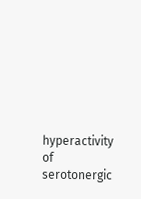hyperactivity of serotonergic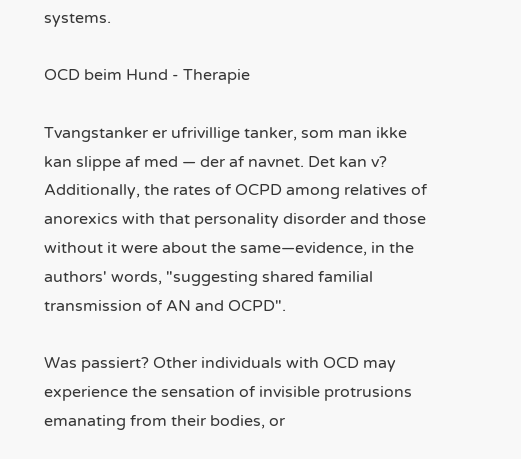systems.

OCD beim Hund - Therapie

Tvangstanker er ufrivillige tanker, som man ikke kan slippe af med — der af navnet. Det kan v? Additionally, the rates of OCPD among relatives of anorexics with that personality disorder and those without it were about the same—evidence, in the authors' words, "suggesting shared familial transmission of AN and OCPD".

Was passiert? Other individuals with OCD may experience the sensation of invisible protrusions emanating from their bodies, or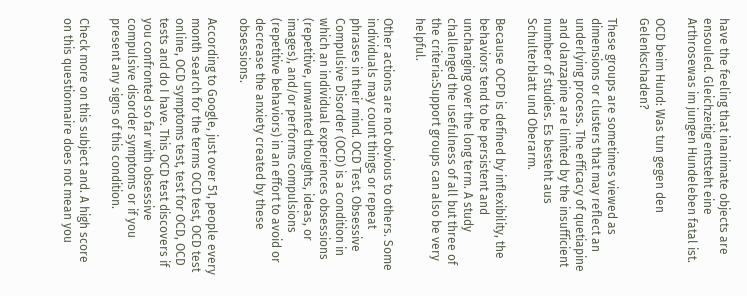have the feeling that inanimate objects are ensouled. Gleichzeitig entsteht eine Arthrosewas im jungen Hundeleben fatal ist.

OCD beim Hund: Was tun gegen den Gelenkschaden?

These groups are sometimes viewed as dimensions or clusters that may reflect an underlying process. The efficacy of quetiapine and olanzapine are limited by the insufficient number of studies. Es besteht aus Schulterblatt und Oberarm.

Because OCPD is defined by inflexibility, the behaviors tend to be persistent and unchanging over the long term. A study challenged the usefulness of all but three of the criteria:Support groups can also be very helpful.

Other actions are not obvious to others. Some individuals may count things or repeat phrases in their mind. OCD Test. Obsessive Compulsive Disorder (OCD) is a condition in which an individual experiences obsessions (repetitive, unwanted thoughts, ideas, or images), and/or performs compulsions (repetitive behaviors) in an effort to avoid or decrease the anxiety created by these obsessions.

According to Google, just over 51, people every month search for the terms OCD test, OCD test online, OCD symptoms test, test for OCD, OCD tests and do I have. This OCD test discovers if you confronted so far with obsessive compulsive disorder symptoms or if you present any signs of this condition.

Check more on this subject and. A high score on this questionnaire does not mean you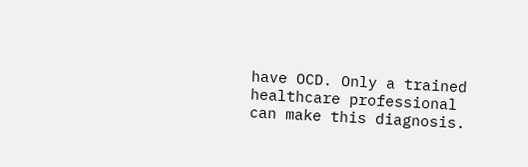have OCD. Only a trained healthcare professional can make this diagnosis.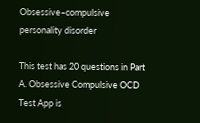Obsessive–compulsive personality disorder

This test has 20 questions in Part A. Obsessive Compulsive OCD Test App is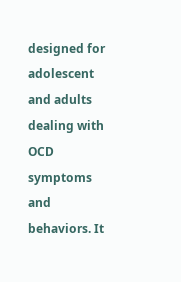designed for adolescent and adults dealing with OCD symptoms and behaviors. It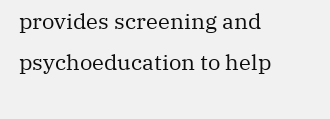provides screening and psychoeducation to help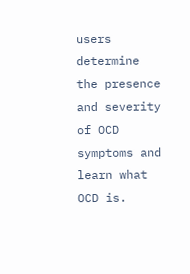users determine the presence and severity of OCD symptoms and learn what OCD is.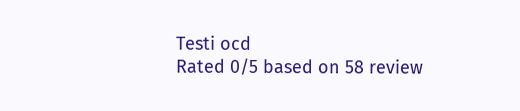Testi ocd
Rated 0/5 based on 58 review